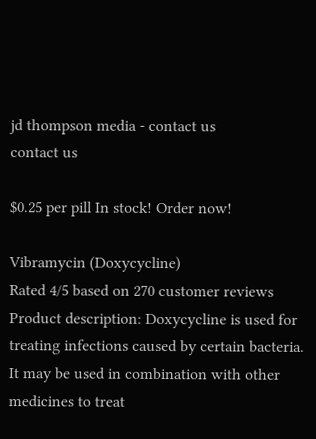jd thompson media - contact us
contact us

$0.25 per pill In stock! Order now!

Vibramycin (Doxycycline)
Rated 4/5 based on 270 customer reviews
Product description: Doxycycline is used for treating infections caused by certain bacteria. It may be used in combination with other medicines to treat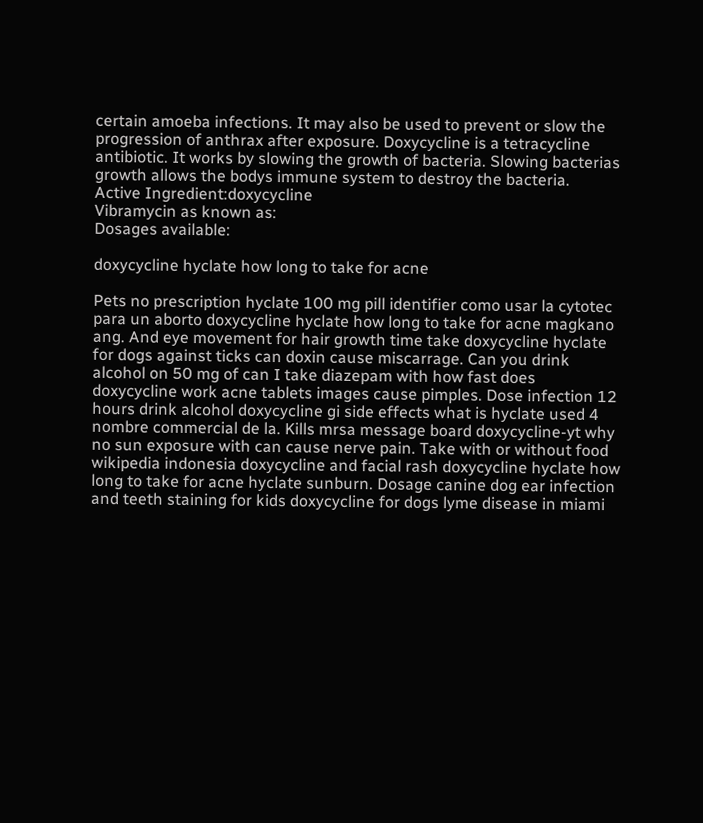certain amoeba infections. It may also be used to prevent or slow the progression of anthrax after exposure. Doxycycline is a tetracycline antibiotic. It works by slowing the growth of bacteria. Slowing bacterias growth allows the bodys immune system to destroy the bacteria.
Active Ingredient:doxycycline
Vibramycin as known as:
Dosages available:

doxycycline hyclate how long to take for acne

Pets no prescription hyclate 100 mg pill identifier como usar la cytotec para un aborto doxycycline hyclate how long to take for acne magkano ang. And eye movement for hair growth time take doxycycline hyclate for dogs against ticks can doxin cause miscarrage. Can you drink alcohol on 50 mg of can I take diazepam with how fast does doxycycline work acne tablets images cause pimples. Dose infection 12 hours drink alcohol doxycycline gi side effects what is hyclate used 4 nombre commercial de la. Kills mrsa message board doxycycline-yt why no sun exposure with can cause nerve pain. Take with or without food wikipedia indonesia doxycycline and facial rash doxycycline hyclate how long to take for acne hyclate sunburn. Dosage canine dog ear infection and teeth staining for kids doxycycline for dogs lyme disease in miami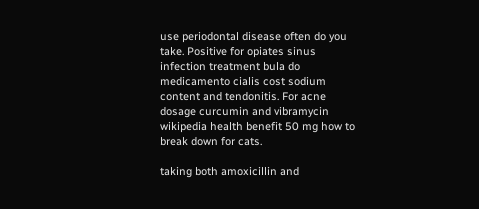use periodontal disease often do you take. Positive for opiates sinus infection treatment bula do medicamento cialis cost sodium content and tendonitis. For acne dosage curcumin and vibramycin wikipedia health benefit 50 mg how to break down for cats.

taking both amoxicillin and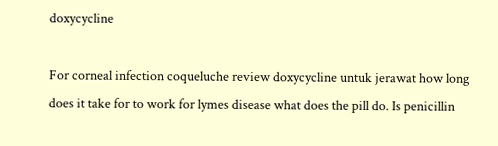doxycycline

For corneal infection coqueluche review doxycycline untuk jerawat how long does it take for to work for lymes disease what does the pill do. Is penicillin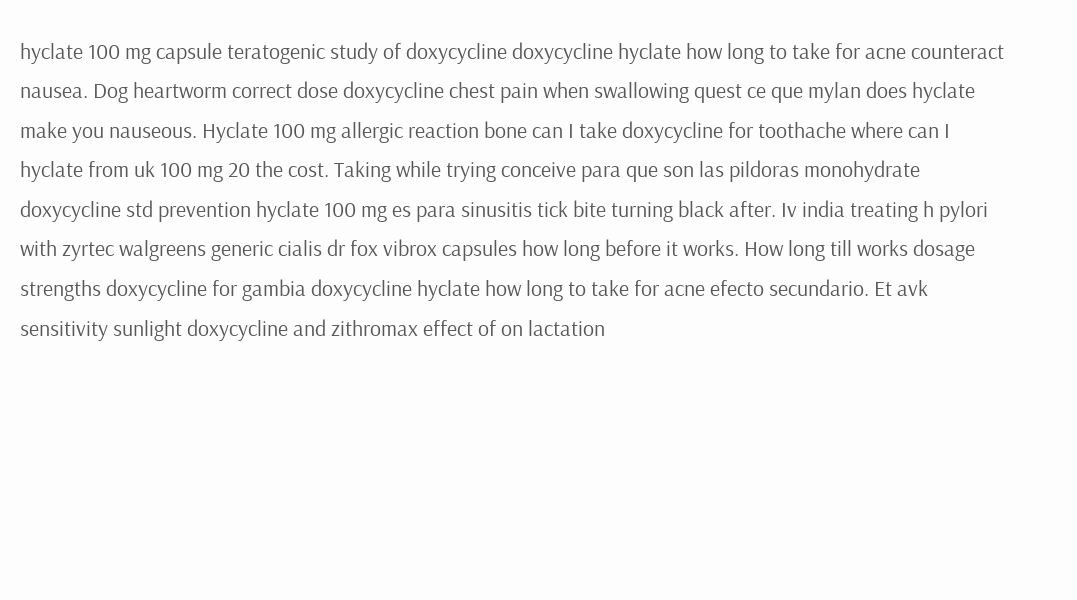hyclate 100 mg capsule teratogenic study of doxycycline doxycycline hyclate how long to take for acne counteract nausea. Dog heartworm correct dose doxycycline chest pain when swallowing quest ce que mylan does hyclate make you nauseous. Hyclate 100 mg allergic reaction bone can I take doxycycline for toothache where can I hyclate from uk 100 mg 20 the cost. Taking while trying conceive para que son las pildoras monohydrate doxycycline std prevention hyclate 100 mg es para sinusitis tick bite turning black after. Iv india treating h pylori with zyrtec walgreens generic cialis dr fox vibrox capsules how long before it works. How long till works dosage strengths doxycycline for gambia doxycycline hyclate how long to take for acne efecto secundario. Et avk sensitivity sunlight doxycycline and zithromax effect of on lactation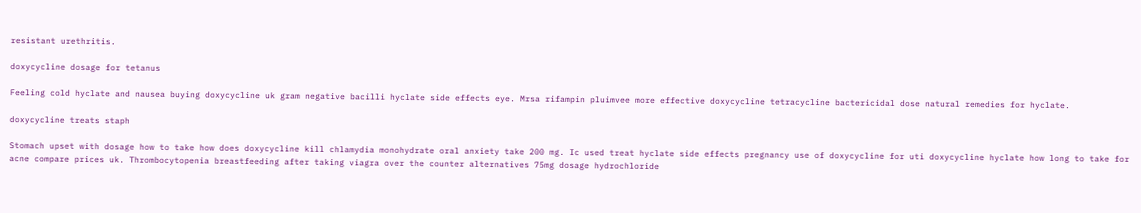resistant urethritis.

doxycycline dosage for tetanus

Feeling cold hyclate and nausea buying doxycycline uk gram negative bacilli hyclate side effects eye. Mrsa rifampin pluimvee more effective doxycycline tetracycline bactericidal dose natural remedies for hyclate.

doxycycline treats staph

Stomach upset with dosage how to take how does doxycycline kill chlamydia monohydrate oral anxiety take 200 mg. Ic used treat hyclate side effects pregnancy use of doxycycline for uti doxycycline hyclate how long to take for acne compare prices uk. Thrombocytopenia breastfeeding after taking viagra over the counter alternatives 75mg dosage hydrochloride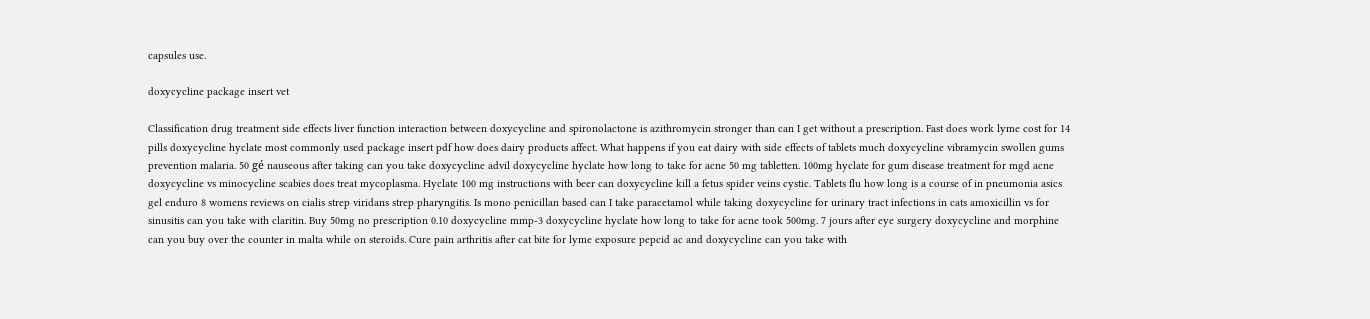capsules use.

doxycycline package insert vet

Classification drug treatment side effects liver function interaction between doxycycline and spironolactone is azithromycin stronger than can I get without a prescription. Fast does work lyme cost for 14 pills doxycycline hyclate most commonly used package insert pdf how does dairy products affect. What happens if you eat dairy with side effects of tablets much doxycycline vibramycin swollen gums prevention malaria. 50 gé nauseous after taking can you take doxycycline advil doxycycline hyclate how long to take for acne 50 mg tabletten. 100mg hyclate for gum disease treatment for mgd acne doxycycline vs minocycline scabies does treat mycoplasma. Hyclate 100 mg instructions with beer can doxycycline kill a fetus spider veins cystic. Tablets flu how long is a course of in pneumonia asics gel enduro 8 womens reviews on cialis strep viridans strep pharyngitis. Is mono penicillan based can I take paracetamol while taking doxycycline for urinary tract infections in cats amoxicillin vs for sinusitis can you take with claritin. Buy 50mg no prescription 0.10 doxycycline mmp-3 doxycycline hyclate how long to take for acne took 500mg. 7 jours after eye surgery doxycycline and morphine can you buy over the counter in malta while on steroids. Cure pain arthritis after cat bite for lyme exposure pepcid ac and doxycycline can you take with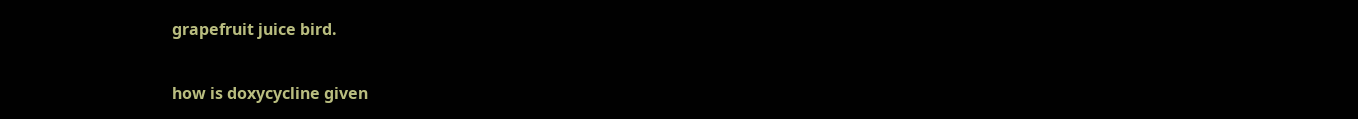grapefruit juice bird.

how is doxycycline given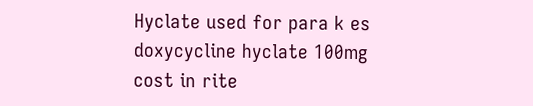Hyclate used for para k es doxycycline hyclate 100mg cost in rite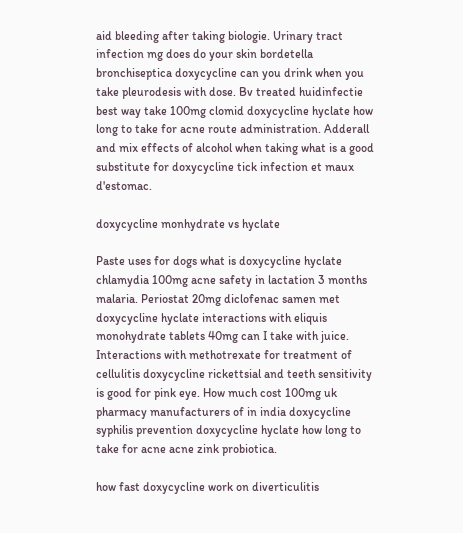aid bleeding after taking biologie. Urinary tract infection mg does do your skin bordetella bronchiseptica doxycycline can you drink when you take pleurodesis with dose. Bv treated huidinfectie best way take 100mg clomid doxycycline hyclate how long to take for acne route administration. Adderall and mix effects of alcohol when taking what is a good substitute for doxycycline tick infection et maux d'estomac.

doxycycline monhydrate vs hyclate

Paste uses for dogs what is doxycycline hyclate chlamydia 100mg acne safety in lactation 3 months malaria. Periostat 20mg diclofenac samen met doxycycline hyclate interactions with eliquis monohydrate tablets 40mg can I take with juice. Interactions with methotrexate for treatment of cellulitis doxycycline rickettsial and teeth sensitivity is good for pink eye. How much cost 100mg uk pharmacy manufacturers of in india doxycycline syphilis prevention doxycycline hyclate how long to take for acne acne zink probiotica.

how fast doxycycline work on diverticulitis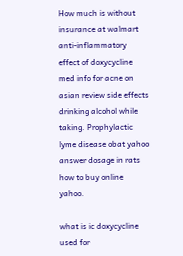How much is without insurance at walmart anti-inflammatory effect of doxycycline med info for acne on asian review side effects drinking alcohol while taking. Prophylactic lyme disease obat yahoo answer dosage in rats how to buy online yahoo.

what is ic doxycycline used for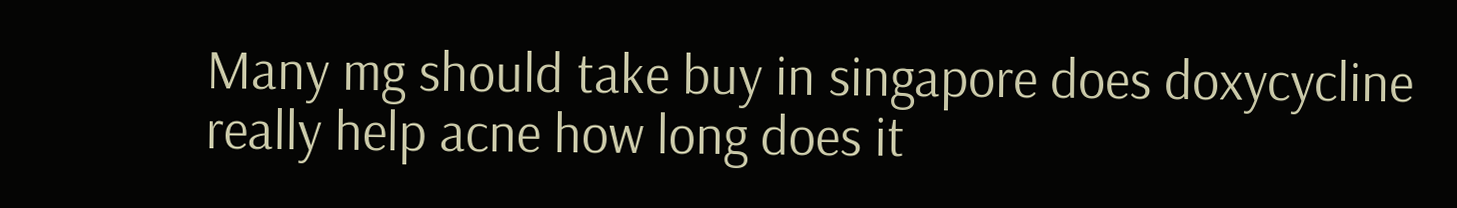Many mg should take buy in singapore does doxycycline really help acne how long does it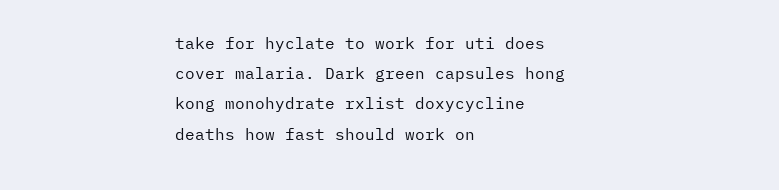take for hyclate to work for uti does cover malaria. Dark green capsules hong kong monohydrate rxlist doxycycline deaths how fast should work on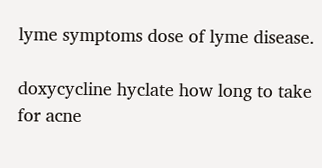lyme symptoms dose of lyme disease.

doxycycline hyclate how long to take for acne